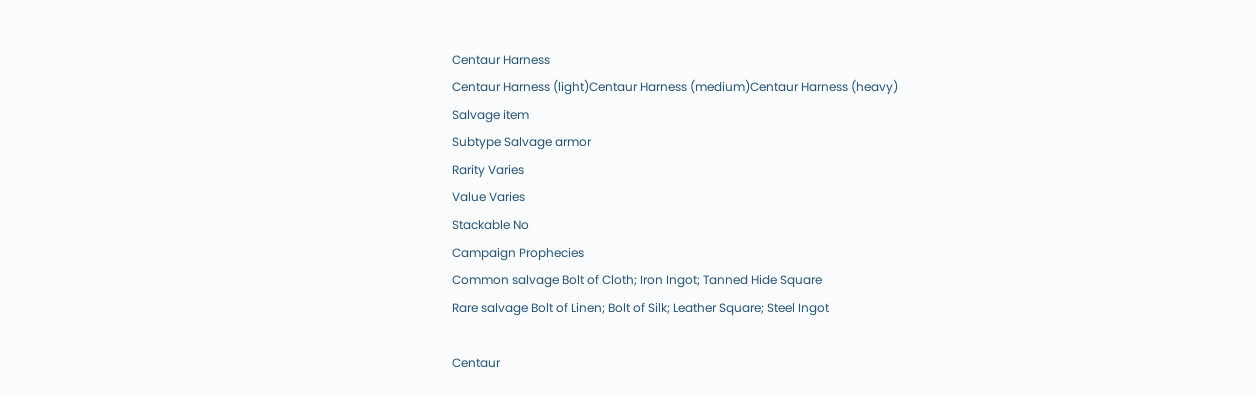Centaur Harness
Centaur Harness (light)Centaur Harness (medium)Centaur Harness (heavy)
Salvage item
Subtype Salvage armor
Rarity Varies
Value Varies
Stackable No
Campaign Prophecies
Common salvage Bolt of Cloth; Iron Ingot; Tanned Hide Square
Rare salvage Bolt of Linen; Bolt of Silk; Leather Square; Steel Ingot

Centaur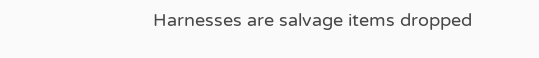Harnesses are salvage items dropped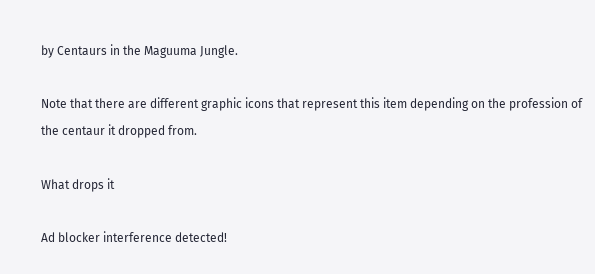by Centaurs in the Maguuma Jungle.

Note that there are different graphic icons that represent this item depending on the profession of the centaur it dropped from.

What drops it

Ad blocker interference detected!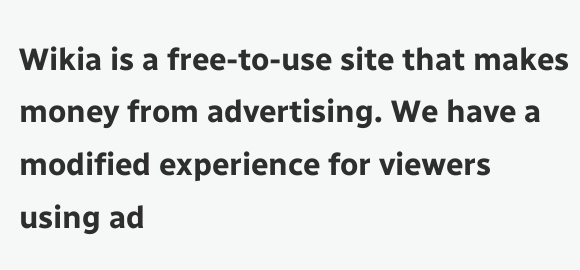Wikia is a free-to-use site that makes money from advertising. We have a modified experience for viewers using ad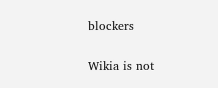blockers

Wikia is not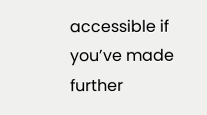accessible if you’ve made further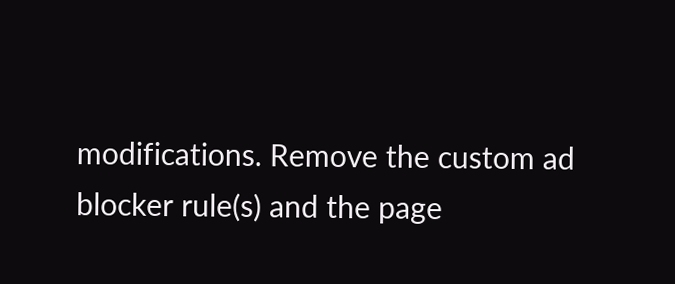modifications. Remove the custom ad blocker rule(s) and the page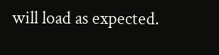will load as expected.